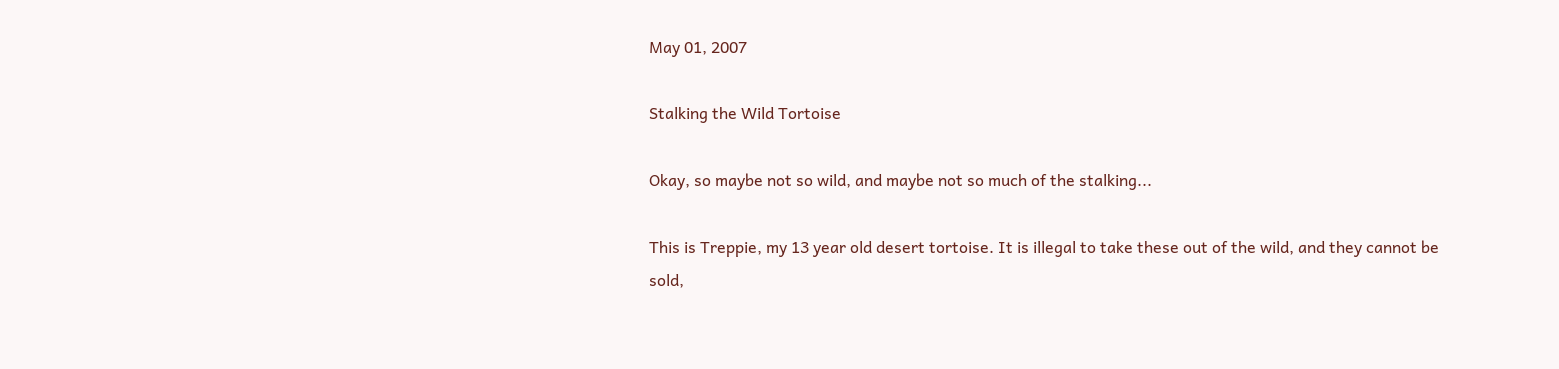May 01, 2007

Stalking the Wild Tortoise

Okay, so maybe not so wild, and maybe not so much of the stalking...

This is Treppie, my 13 year old desert tortoise. It is illegal to take these out of the wild, and they cannot be sold,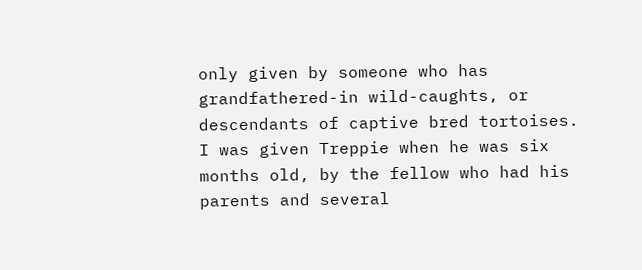only given by someone who has grandfathered-in wild-caughts, or descendants of captive bred tortoises. I was given Treppie when he was six months old, by the fellow who had his parents and several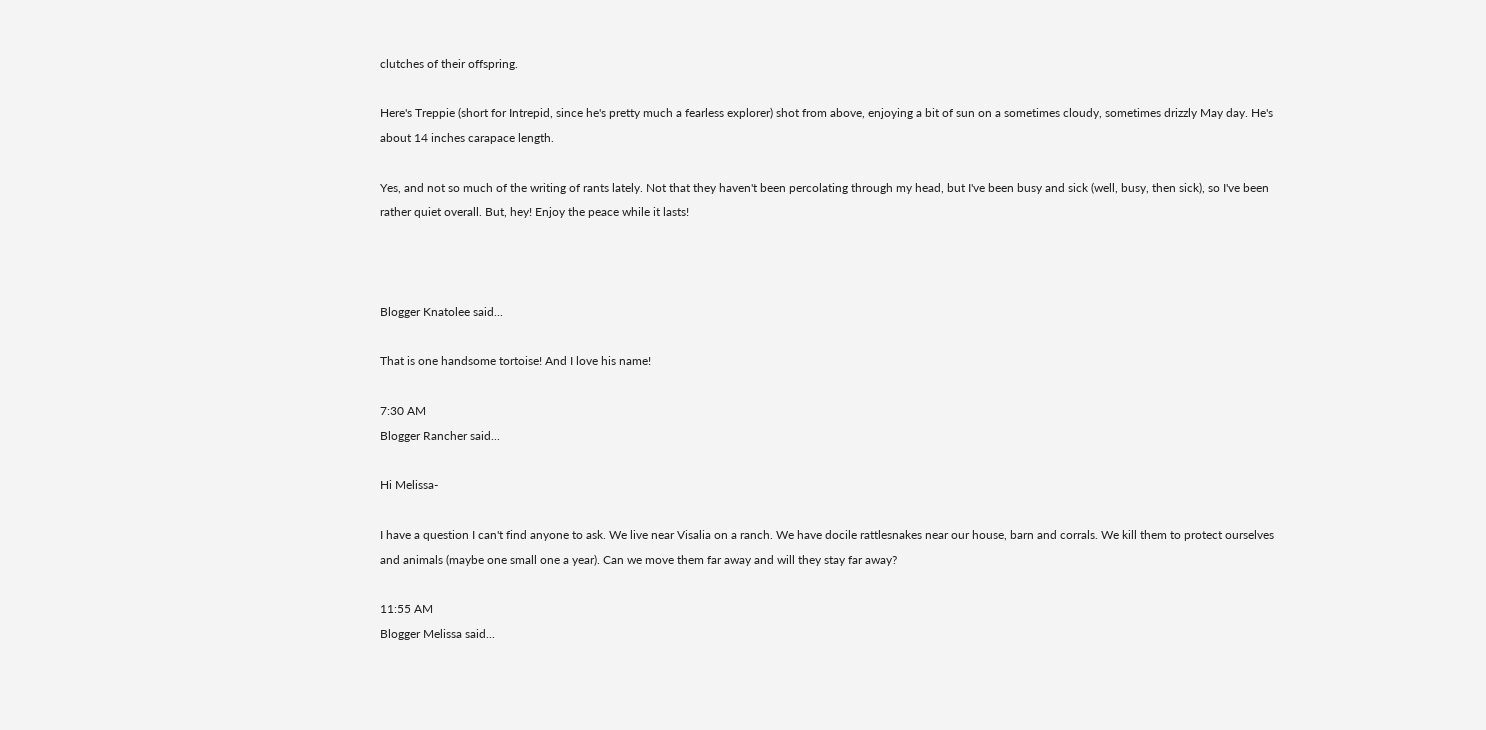clutches of their offspring.

Here's Treppie (short for Intrepid, since he's pretty much a fearless explorer) shot from above, enjoying a bit of sun on a sometimes cloudy, sometimes drizzly May day. He's about 14 inches carapace length.

Yes, and not so much of the writing of rants lately. Not that they haven't been percolating through my head, but I've been busy and sick (well, busy, then sick), so I've been rather quiet overall. But, hey! Enjoy the peace while it lasts!



Blogger Knatolee said...

That is one handsome tortoise! And I love his name!

7:30 AM
Blogger Rancher said...

Hi Melissa-

I have a question I can't find anyone to ask. We live near Visalia on a ranch. We have docile rattlesnakes near our house, barn and corrals. We kill them to protect ourselves and animals (maybe one small one a year). Can we move them far away and will they stay far away?

11:55 AM
Blogger Melissa said...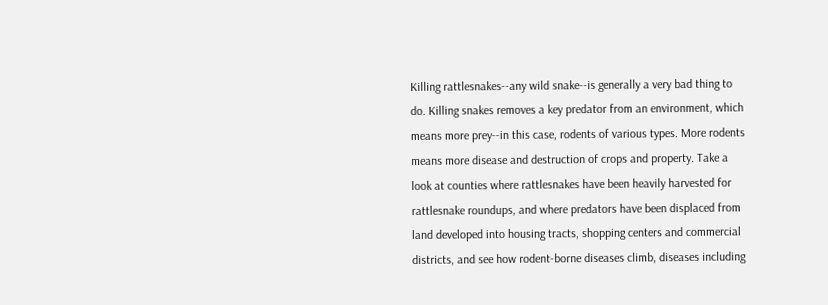Killing rattlesnakes--any wild snake--is generally a very bad thing to do. Killing snakes removes a key predator from an environment, which means more prey--in this case, rodents of various types. More rodents means more disease and destruction of crops and property. Take a look at counties where rattlesnakes have been heavily harvested for rattlesnake roundups, and where predators have been displaced from land developed into housing tracts, shopping centers and commercial districts, and see how rodent-borne diseases climb, diseases including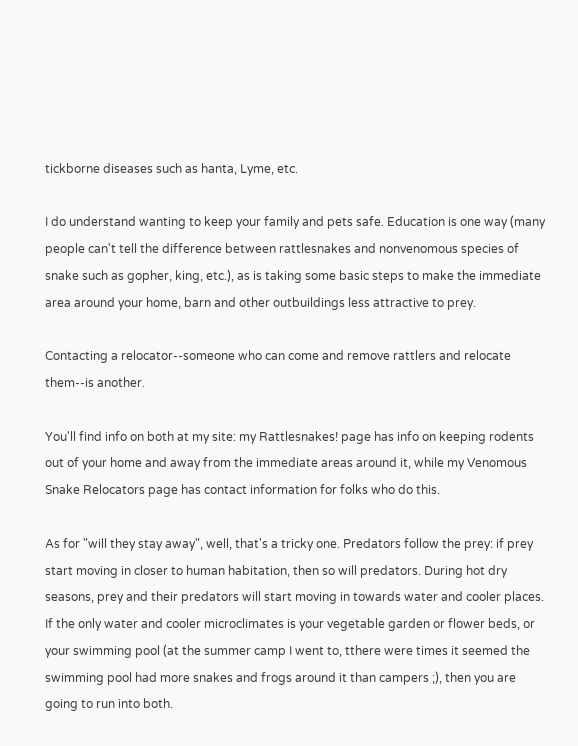tickborne diseases such as hanta, Lyme, etc.

I do understand wanting to keep your family and pets safe. Education is one way (many people can't tell the difference between rattlesnakes and nonvenomous species of snake such as gopher, king, etc.), as is taking some basic steps to make the immediate area around your home, barn and other outbuildings less attractive to prey.

Contacting a relocator--someone who can come and remove rattlers and relocate them--is another.

You'll find info on both at my site: my Rattlesnakes! page has info on keeping rodents out of your home and away from the immediate areas around it, while my Venomous Snake Relocators page has contact information for folks who do this.

As for "will they stay away", well, that's a tricky one. Predators follow the prey: if prey start moving in closer to human habitation, then so will predators. During hot dry seasons, prey and their predators will start moving in towards water and cooler places. If the only water and cooler microclimates is your vegetable garden or flower beds, or your swimming pool (at the summer camp I went to, tthere were times it seemed the swimming pool had more snakes and frogs around it than campers ;), then you are going to run into both.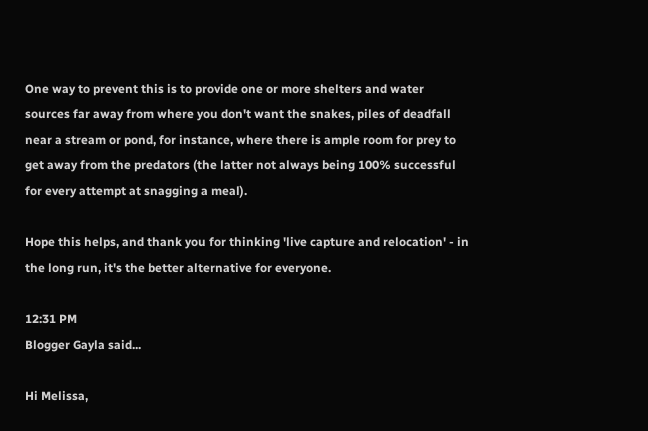One way to prevent this is to provide one or more shelters and water sources far away from where you don't want the snakes, piles of deadfall near a stream or pond, for instance, where there is ample room for prey to get away from the predators (the latter not always being 100% successful for every attempt at snagging a meal).

Hope this helps, and thank you for thinking 'live capture and relocation' - in the long run, it's the better alternative for everyone.

12:31 PM
Blogger Gayla said...

Hi Melissa,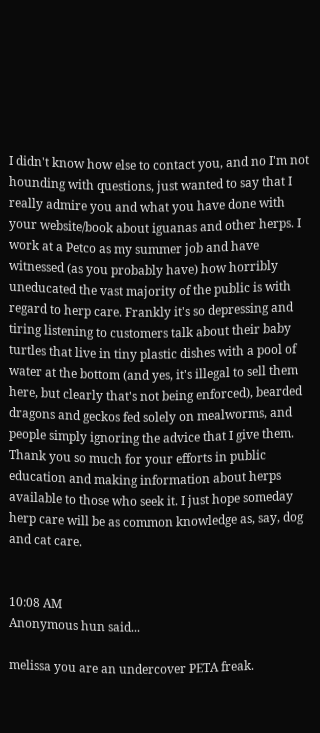I didn't know how else to contact you, and no I'm not hounding with questions, just wanted to say that I really admire you and what you have done with your website/book about iguanas and other herps. I work at a Petco as my summer job and have witnessed (as you probably have) how horribly uneducated the vast majority of the public is with regard to herp care. Frankly it's so depressing and tiring listening to customers talk about their baby turtles that live in tiny plastic dishes with a pool of water at the bottom (and yes, it's illegal to sell them here, but clearly that's not being enforced), bearded dragons and geckos fed solely on mealworms, and people simply ignoring the advice that I give them. Thank you so much for your efforts in public education and making information about herps available to those who seek it. I just hope someday herp care will be as common knowledge as, say, dog and cat care.


10:08 AM
Anonymous hun said...

melissa you are an undercover PETA freak.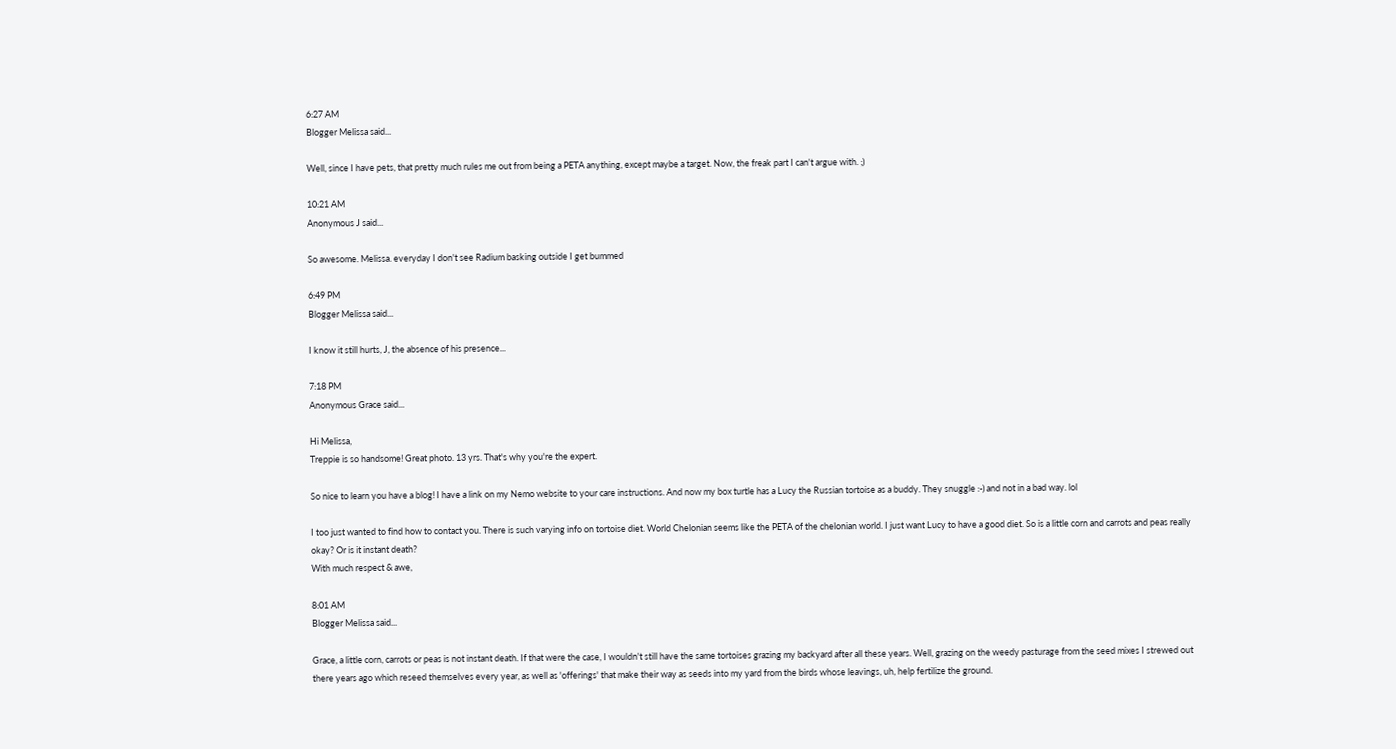6:27 AM
Blogger Melissa said...

Well, since I have pets, that pretty much rules me out from being a PETA anything, except maybe a target. Now, the freak part I can't argue with. ;)

10:21 AM
Anonymous J said...

So awesome. Melissa. everyday I don't see Radium basking outside I get bummed

6:49 PM
Blogger Melissa said...

I know it still hurts, J, the absence of his presence...

7:18 PM
Anonymous Grace said...

Hi Melissa,
Treppie is so handsome! Great photo. 13 yrs. That's why you're the expert.

So nice to learn you have a blog! I have a link on my Nemo website to your care instructions. And now my box turtle has a Lucy the Russian tortoise as a buddy. They snuggle :-) and not in a bad way. lol

I too just wanted to find how to contact you. There is such varying info on tortoise diet. World Chelonian seems like the PETA of the chelonian world. I just want Lucy to have a good diet. So is a little corn and carrots and peas really okay? Or is it instant death?
With much respect & awe,

8:01 AM
Blogger Melissa said...

Grace, a little corn, carrots or peas is not instant death. If that were the case, I wouldn't still have the same tortoises grazing my backyard after all these years. Well, grazing on the weedy pasturage from the seed mixes I strewed out there years ago which reseed themselves every year, as well as 'offerings' that make their way as seeds into my yard from the birds whose leavings, uh, help fertilize the ground.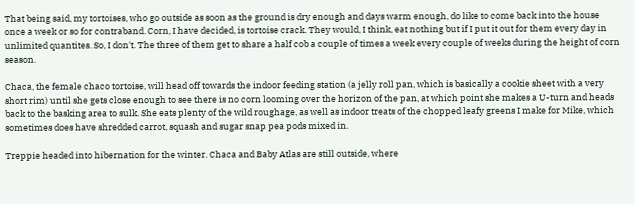That being said, my tortoises, who go outside as soon as the ground is dry enough and days warm enough, do like to come back into the house once a week or so for contraband. Corn, I have decided, is tortoise crack. They would, I think, eat nothing but if I put it out for them every day in unlimited quantites. So, I don't. The three of them get to share a half cob a couple of times a week every couple of weeks during the height of corn season.

Chaca, the female chaco tortoise, will head off towards the indoor feeding station (a jelly roll pan, which is basically a cookie sheet with a very short rim) until she gets close enough to see there is no corn looming over the horizon of the pan, at which point she makes a U-turn and heads back to the basking area to sulk. She eats plenty of the wild roughage, as well as indoor treats of the chopped leafy greens I make for Mike, which sometimes does have shredded carrot, squash and sugar snap pea pods mixed in.

Treppie headed into hibernation for the winter. Chaca and Baby Atlas are still outside, where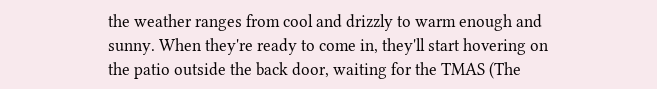the weather ranges from cool and drizzly to warm enough and sunny. When they're ready to come in, they'll start hovering on the patio outside the back door, waiting for the TMAS (The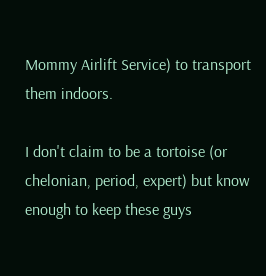Mommy Airlift Service) to transport them indoors.

I don't claim to be a tortoise (or chelonian, period, expert) but know enough to keep these guys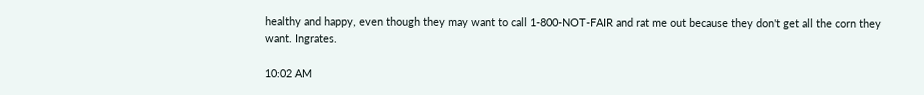healthy and happy, even though they may want to call 1-800-NOT-FAIR and rat me out because they don't get all the corn they want. Ingrates.

10:02 AM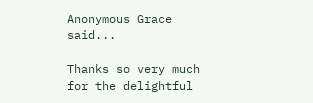Anonymous Grace said...

Thanks so very much for the delightful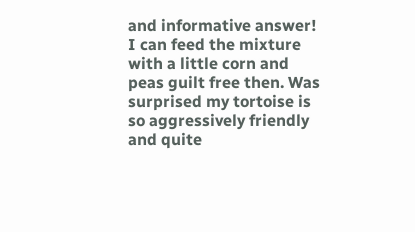and informative answer! I can feed the mixture with a little corn and peas guilt free then. Was surprised my tortoise is so aggressively friendly and quite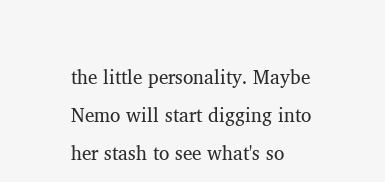the little personality. Maybe Nemo will start digging into her stash to see what's so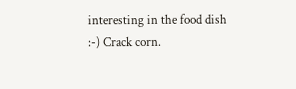interesting in the food dish :-) Crack corn.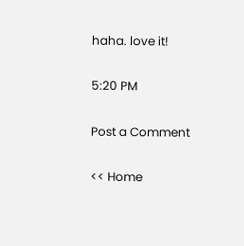haha. love it!

5:20 PM

Post a Comment

<< Home